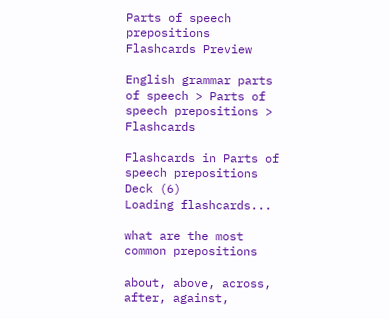Parts of speech prepositions Flashcards Preview

English grammar parts of speech > Parts of speech prepositions > Flashcards

Flashcards in Parts of speech prepositions Deck (6)
Loading flashcards...

what are the most common prepositions

about, above, across, after, against,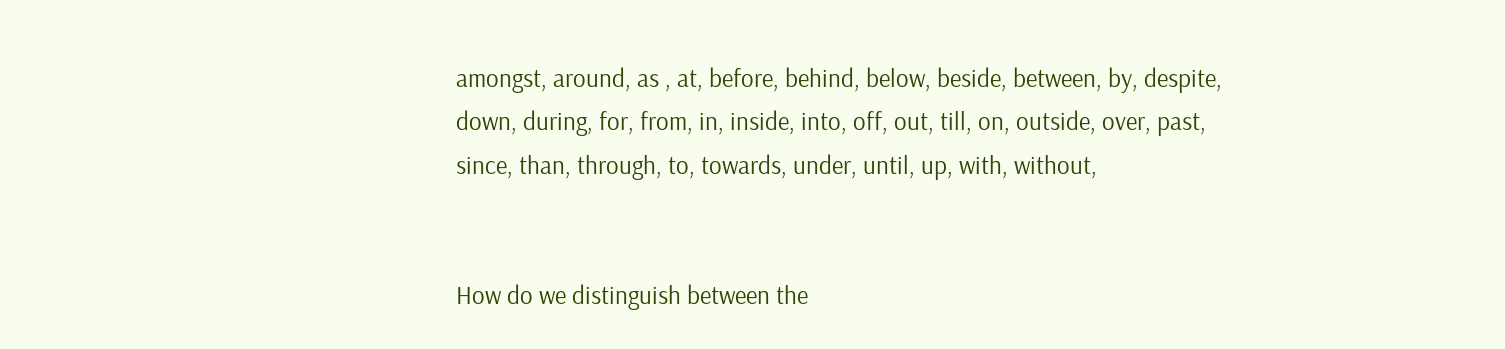amongst, around, as , at, before, behind, below, beside, between, by, despite, down, during, for, from, in, inside, into, off, out, till, on, outside, over, past, since, than, through, to, towards, under, until, up, with, without,


How do we distinguish between the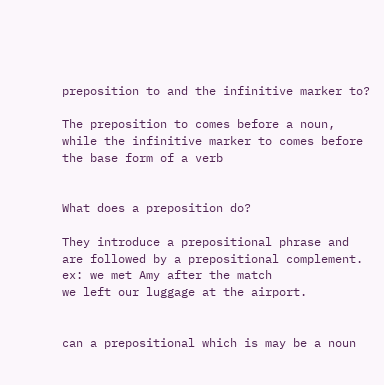preposition to and the infinitive marker to?

The preposition to comes before a noun, while the infinitive marker to comes before the base form of a verb


What does a preposition do?

They introduce a prepositional phrase and are followed by a prepositional complement.
ex: we met Amy after the match
we left our luggage at the airport.


can a prepositional which is may be a noun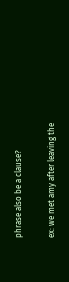phrase also be a clause?

ex: we met amy after leaving the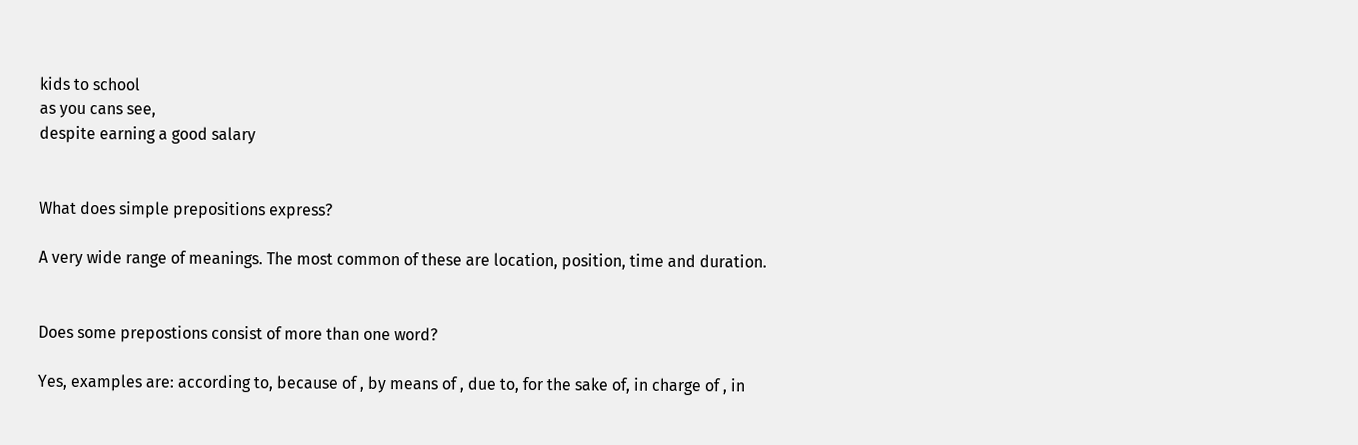kids to school
as you cans see,
despite earning a good salary


What does simple prepositions express?

A very wide range of meanings. The most common of these are location, position, time and duration.


Does some prepostions consist of more than one word?

Yes, examples are: according to, because of , by means of , due to, for the sake of, in charge of , in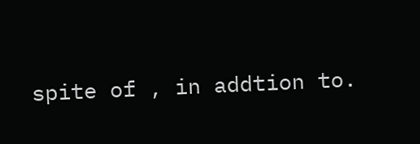spite of , in addtion to.